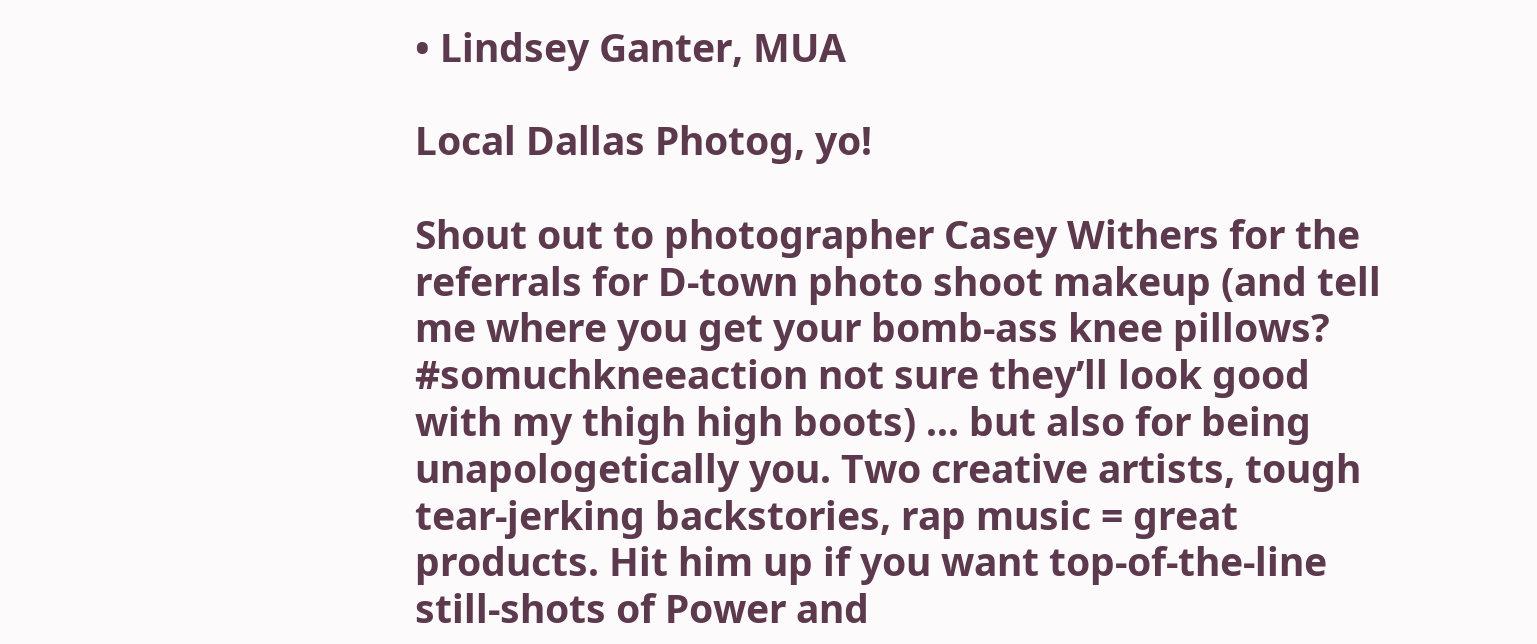• Lindsey Ganter, MUA

Local Dallas Photog, yo!

Shout out to photographer Casey Withers for the referrals for D-town photo shoot makeup (and tell me where you get your bomb-ass knee pillows? #somuchkneeaction not sure they’ll look good with my thigh high boots) ... but also for being unapologetically you. Two creative artists, tough tear-jerking backstories, rap music = great products. Hit him up if you want top-of-the-line still-shots of Power and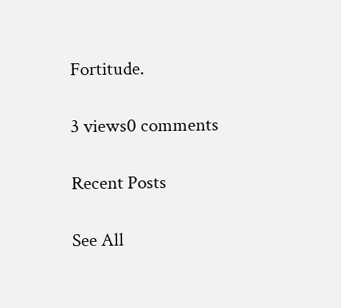Fortitude.

3 views0 comments

Recent Posts

See All